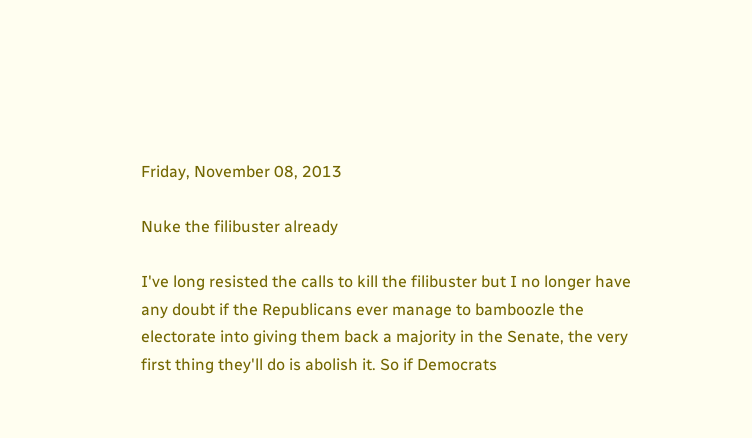Friday, November 08, 2013

Nuke the filibuster already

I've long resisted the calls to kill the filibuster but I no longer have any doubt if the Republicans ever manage to bamboozle the electorate into giving them back a majority in the Senate, the very first thing they'll do is abolish it. So if Democrats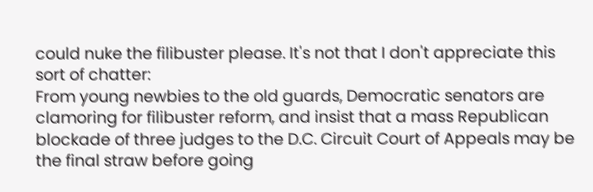could nuke the filibuster please. It's not that I don't appreciate this sort of chatter:
From young newbies to the old guards, Democratic senators are clamoring for filibuster reform, and insist that a mass Republican blockade of three judges to the D.C. Circuit Court of Appeals may be the final straw before going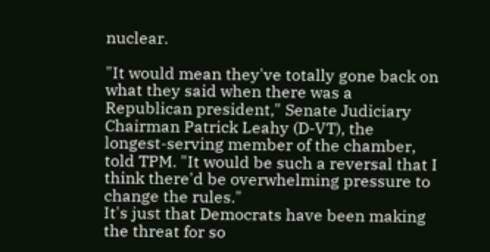nuclear.

"It would mean they've totally gone back on what they said when there was a Republican president," Senate Judiciary Chairman Patrick Leahy (D-VT), the longest-serving member of the chamber, told TPM. "It would be such a reversal that I think there'd be overwhelming pressure to change the rules."
It's just that Democrats have been making the threat for so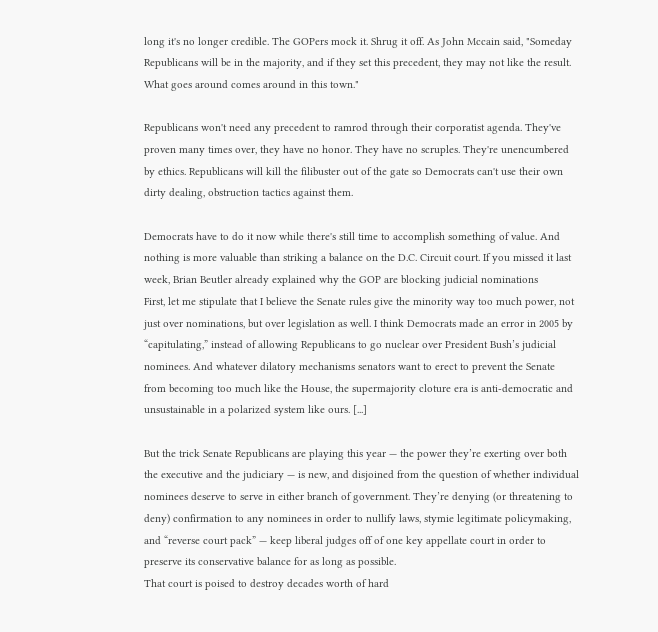long it's no longer credible. The GOPers mock it. Shrug it off. As John Mccain said, "Someday Republicans will be in the majority, and if they set this precedent, they may not like the result. What goes around comes around in this town."

Republicans won't need any precedent to ramrod through their corporatist agenda. They've proven many times over, they have no honor. They have no scruples. They're unencumbered by ethics. Republicans will kill the filibuster out of the gate so Democrats can't use their own dirty dealing, obstruction tactics against them.

Democrats have to do it now while there's still time to accomplish something of value. And nothing is more valuable than striking a balance on the D.C. Circuit court. If you missed it last week, Brian Beutler already explained why the GOP are blocking judicial nominations
First, let me stipulate that I believe the Senate rules give the minority way too much power, not just over nominations, but over legislation as well. I think Democrats made an error in 2005 by “capitulating,” instead of allowing Republicans to go nuclear over President Bush’s judicial nominees. And whatever dilatory mechanisms senators want to erect to prevent the Senate from becoming too much like the House, the supermajority cloture era is anti-democratic and unsustainable in a polarized system like ours. [...]

But the trick Senate Republicans are playing this year — the power they’re exerting over both the executive and the judiciary — is new, and disjoined from the question of whether individual nominees deserve to serve in either branch of government. They’re denying (or threatening to deny) confirmation to any nominees in order to nullify laws, stymie legitimate policymaking, and “reverse court pack” — keep liberal judges off of one key appellate court in order to preserve its conservative balance for as long as possible.
That court is poised to destroy decades worth of hard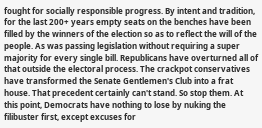fought for socially responsible progress. By intent and tradition, for the last 200+ years empty seats on the benches have been filled by the winners of the election so as to reflect the will of the people. As was passing legislation without requiring a super majority for every single bill. Republicans have overturned all of that outside the electoral process. The crackpot conservatives have transformed the Senate Gentlemen's Club into a frat house. That precedent certainly can't stand. So stop them. At this point, Democrats have nothing to lose by nuking the filibuster first, except excuses for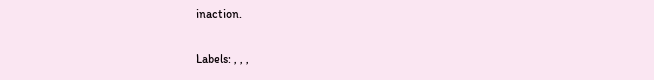inaction.

Labels: , , ,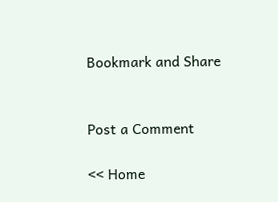Bookmark and Share


Post a Comment

<< Home